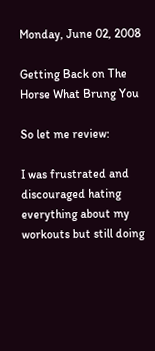Monday, June 02, 2008

Getting Back on The Horse What Brung You

So let me review:

I was frustrated and discouraged hating everything about my workouts but still doing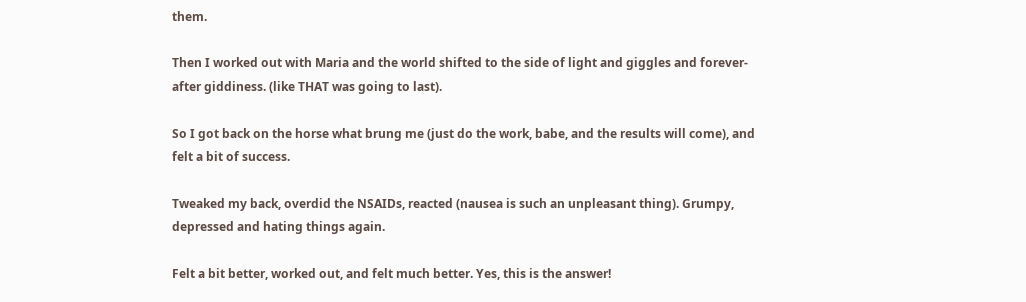them.

Then I worked out with Maria and the world shifted to the side of light and giggles and forever-after giddiness. (like THAT was going to last).

So I got back on the horse what brung me (just do the work, babe, and the results will come), and felt a bit of success.

Tweaked my back, overdid the NSAIDs, reacted (nausea is such an unpleasant thing). Grumpy, depressed and hating things again.

Felt a bit better, worked out, and felt much better. Yes, this is the answer!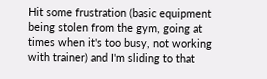Hit some frustration (basic equipment being stolen from the gym, going at times when it's too busy, not working with trainer) and I'm sliding to that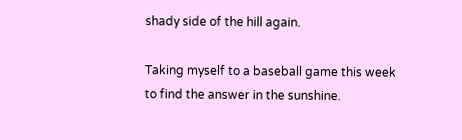shady side of the hill again.

Taking myself to a baseball game this week to find the answer in the sunshine.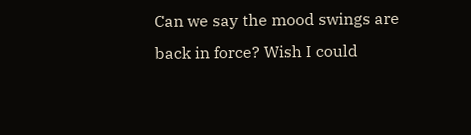Can we say the mood swings are back in force? Wish I could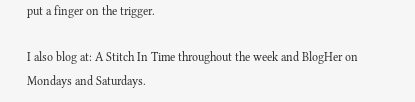put a finger on the trigger.

I also blog at: A Stitch In Time throughout the week and BlogHer on Mondays and Saturdays.